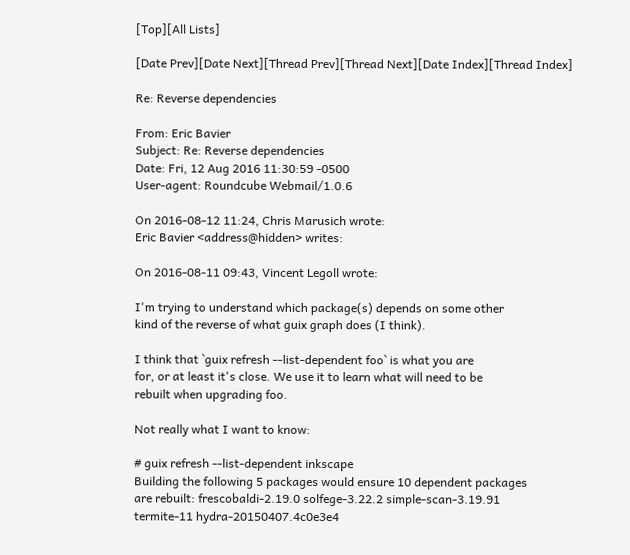[Top][All Lists]

[Date Prev][Date Next][Thread Prev][Thread Next][Date Index][Thread Index]

Re: Reverse dependencies

From: Eric Bavier
Subject: Re: Reverse dependencies
Date: Fri, 12 Aug 2016 11:30:59 -0500
User-agent: Roundcube Webmail/1.0.6

On 2016-08-12 11:24, Chris Marusich wrote:
Eric Bavier <address@hidden> writes:

On 2016-08-11 09:43, Vincent Legoll wrote:

I'm trying to understand which package(s) depends on some other
kind of the reverse of what guix graph does (I think).

I think that `guix refresh --list-dependent foo` is what you are
for, or at least it's close. We use it to learn what will need to be
rebuilt when upgrading foo.

Not really what I want to know:

# guix refresh --list-dependent inkscape
Building the following 5 packages would ensure 10 dependent packages
are rebuilt: frescobaldi-2.19.0 solfege-3.22.2 simple-scan-3.19.91
termite-11 hydra-20150407.4c0e3e4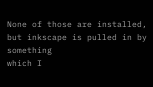None of those are installed, but inkscape is pulled in by something
which I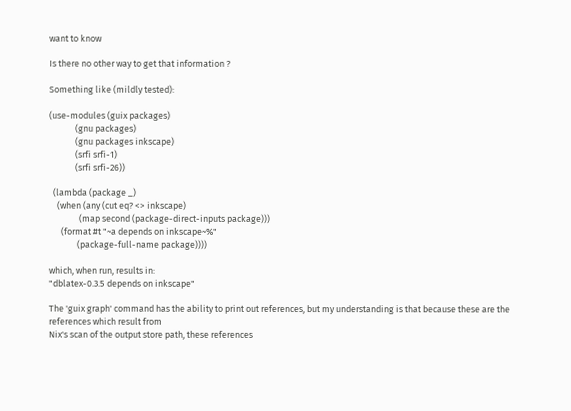want to know

Is there no other way to get that information ?

Something like (mildly tested):

(use-modules (guix packages)
             (gnu packages)
             (gnu packages inkscape)
             (srfi srfi-1)
             (srfi srfi-26))

  (lambda (package _)
    (when (any (cut eq? <> inkscape)
               (map second (package-direct-inputs package)))
      (format #t "~a depends on inkscape~%"
              (package-full-name package))))

which, when run, results in:
"dblatex-0.3.5 depends on inkscape"

The 'guix graph' command has the ability to print out references, but my understanding is that because these are the references which result from
Nix's scan of the output store path, these references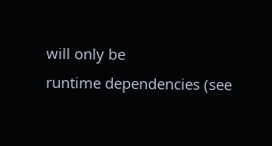will only be
runtime dependencies (see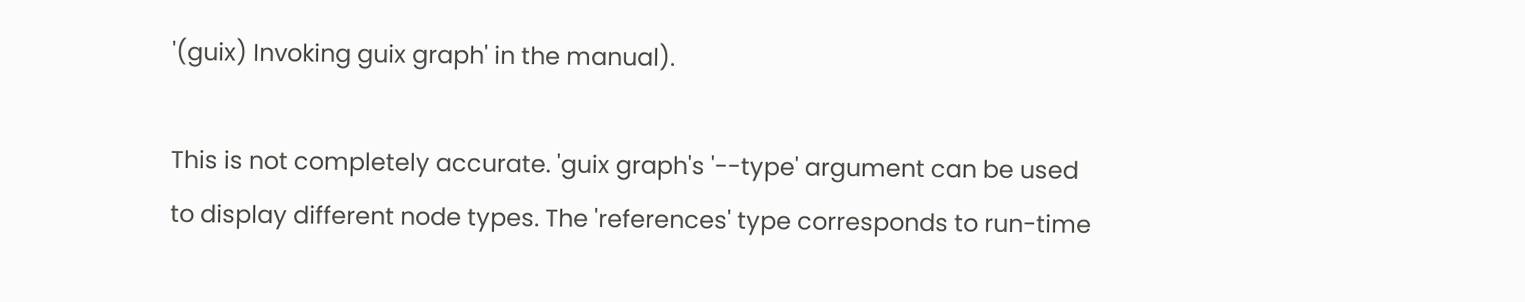'(guix) Invoking guix graph' in the manual).

This is not completely accurate. 'guix graph's '--type' argument can be used to display different node types. The 'references' type corresponds to run-time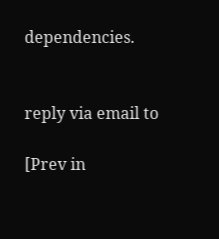dependencies.


reply via email to

[Prev in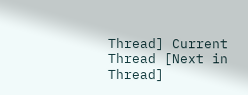Thread] Current Thread [Next in Thread]